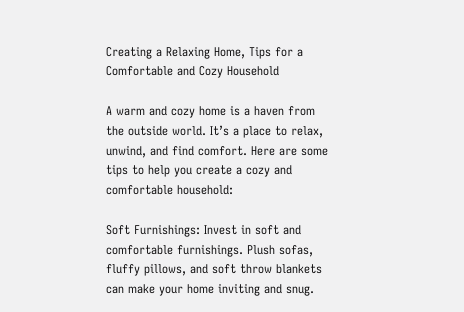Creating a Relaxing Home, Tips for a Comfortable and Cozy Household

A warm and cozy home is a haven from the outside world. It’s a place to relax, unwind, and find comfort. Here are some tips to help you create a cozy and comfortable household:

Soft Furnishings: Invest in soft and comfortable furnishings. Plush sofas, fluffy pillows, and soft throw blankets can make your home inviting and snug.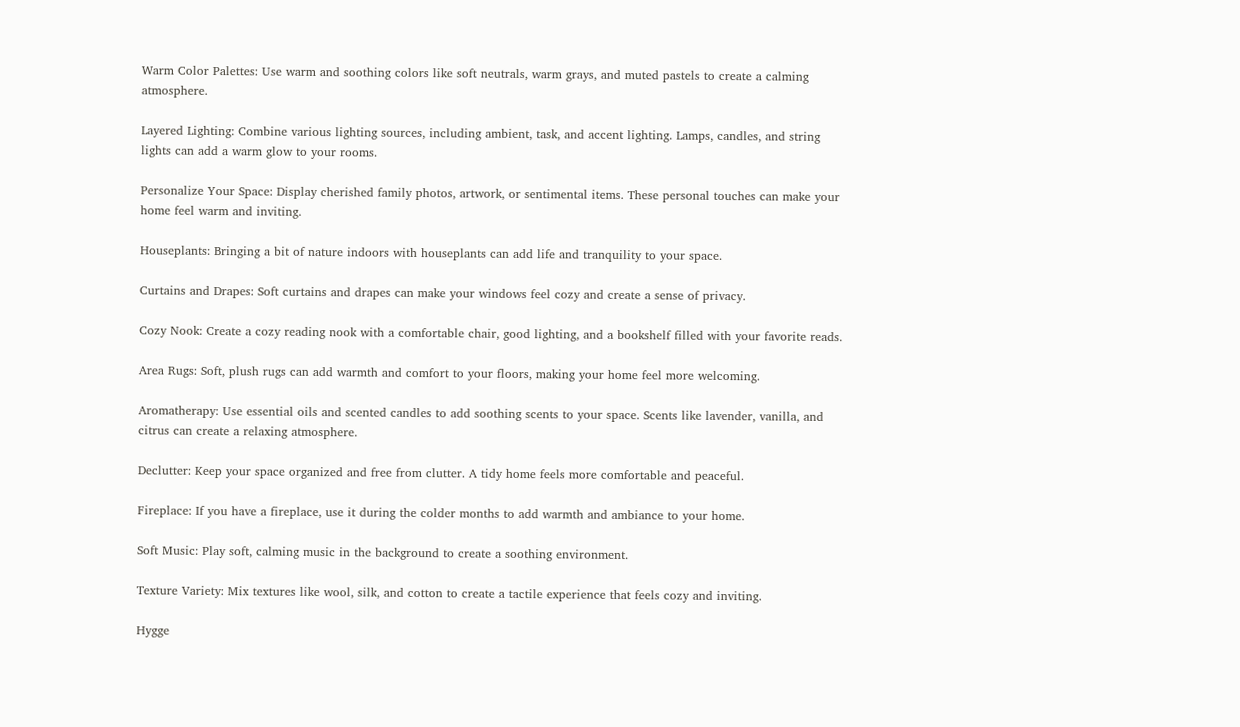Warm Color Palettes: Use warm and soothing colors like soft neutrals, warm grays, and muted pastels to create a calming atmosphere.

Layered Lighting: Combine various lighting sources, including ambient, task, and accent lighting. Lamps, candles, and string lights can add a warm glow to your rooms.

Personalize Your Space: Display cherished family photos, artwork, or sentimental items. These personal touches can make your home feel warm and inviting.

Houseplants: Bringing a bit of nature indoors with houseplants can add life and tranquility to your space.

Curtains and Drapes: Soft curtains and drapes can make your windows feel cozy and create a sense of privacy.

Cozy Nook: Create a cozy reading nook with a comfortable chair, good lighting, and a bookshelf filled with your favorite reads.

Area Rugs: Soft, plush rugs can add warmth and comfort to your floors, making your home feel more welcoming.

Aromatherapy: Use essential oils and scented candles to add soothing scents to your space. Scents like lavender, vanilla, and citrus can create a relaxing atmosphere.

Declutter: Keep your space organized and free from clutter. A tidy home feels more comfortable and peaceful.

Fireplace: If you have a fireplace, use it during the colder months to add warmth and ambiance to your home.

Soft Music: Play soft, calming music in the background to create a soothing environment.

Texture Variety: Mix textures like wool, silk, and cotton to create a tactile experience that feels cozy and inviting.

Hygge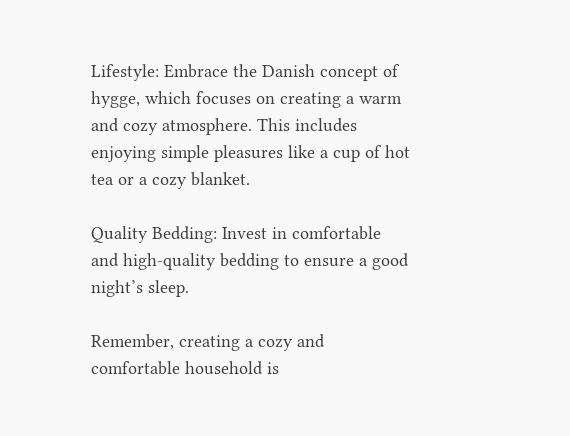Lifestyle: Embrace the Danish concept of hygge, which focuses on creating a warm and cozy atmosphere. This includes enjoying simple pleasures like a cup of hot tea or a cozy blanket.

Quality Bedding: Invest in comfortable and high-quality bedding to ensure a good night’s sleep.

Remember, creating a cozy and comfortable household is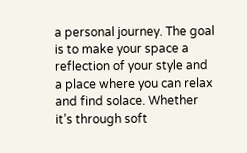a personal journey. The goal is to make your space a reflection of your style and a place where you can relax and find solace. Whether it’s through soft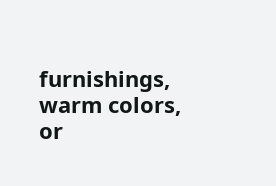furnishings, warm colors, or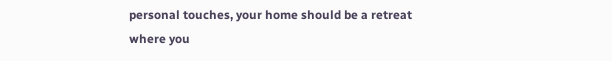personal touches, your home should be a retreat where you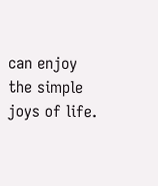can enjoy the simple joys of life.